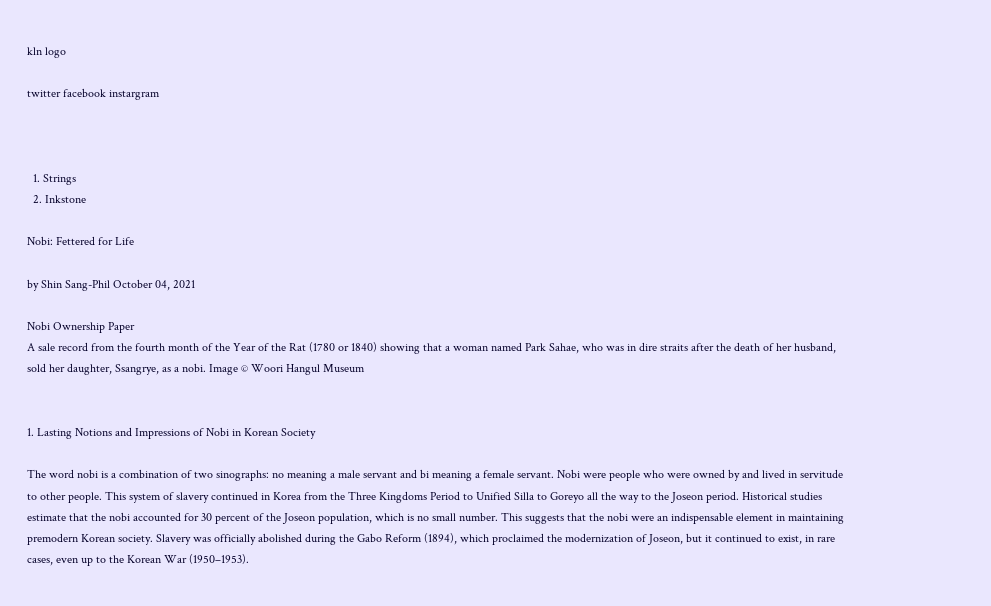kln logo

twitter facebook instargram



  1. Strings
  2. Inkstone

Nobi: Fettered for Life

by Shin Sang-Phil October 04, 2021

Nobi Ownership Paper
A sale record from the fourth month of the Year of the Rat (1780 or 1840) showing that a woman named Park Sahae, who was in dire straits after the death of her husband, sold her daughter, Ssangrye, as a nobi. Image © Woori Hangul Museum


1. Lasting Notions and Impressions of Nobi in Korean Society

The word nobi is a combination of two sinographs: no meaning a male servant and bi meaning a female servant. Nobi were people who were owned by and lived in servitude to other people. This system of slavery continued in Korea from the Three Kingdoms Period to Unified Silla to Goreyo all the way to the Joseon period. Historical studies estimate that the nobi accounted for 30 percent of the Joseon population, which is no small number. This suggests that the nobi were an indispensable element in maintaining premodern Korean society. Slavery was officially abolished during the Gabo Reform (1894), which proclaimed the modernization of Joseon, but it continued to exist, in rare cases, even up to the Korean War (1950–1953).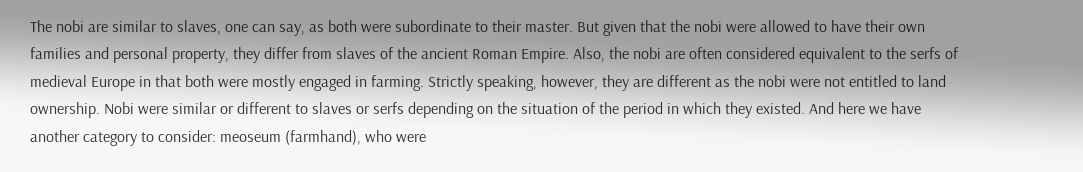The nobi are similar to slaves, one can say, as both were subordinate to their master. But given that the nobi were allowed to have their own families and personal property, they differ from slaves of the ancient Roman Empire. Also, the nobi are often considered equivalent to the serfs of medieval Europe in that both were mostly engaged in farming. Strictly speaking, however, they are different as the nobi were not entitled to land ownership. Nobi were similar or different to slaves or serfs depending on the situation of the period in which they existed. And here we have another category to consider: meoseum (farmhand), who were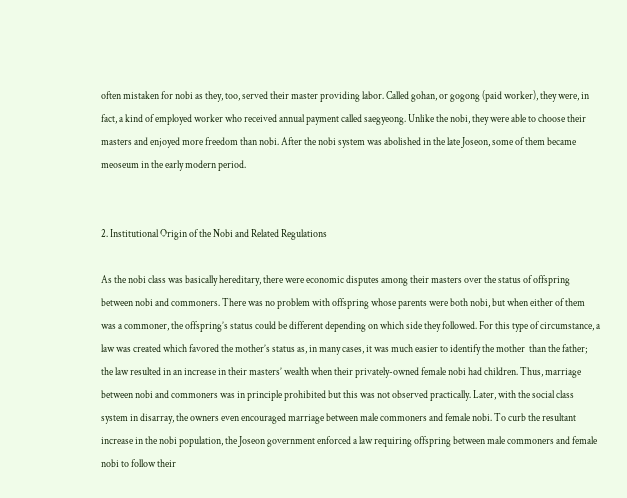often mistaken for nobi as they, too, served their master providing labor. Called gohan, or gogong (paid worker), they were, in fact, a kind of employed worker who received annual payment called saegyeong. Unlike the nobi, they were able to choose their masters and enjoyed more freedom than nobi. After the nobi system was abolished in the late Joseon, some of them became meoseum in the early modern period.


2. Institutional Origin of the Nobi and Related Regulations

As the nobi class was basically hereditary, there were economic disputes among their masters over the status of offspring between nobi and commoners. There was no problem with offspring whose parents were both nobi, but when either of them was a commoner, the offspring’s status could be different depending on which side they followed. For this type of circumstance, a law was created which favored the mother’s status as, in many cases, it was much easier to identify the mother  than the father; the law resulted in an increase in their masters’ wealth when their privately-owned female nobi had children. Thus, marriage between nobi and commoners was in principle prohibited but this was not observed practically. Later, with the social class system in disarray, the owners even encouraged marriage between male commoners and female nobi. To curb the resultant increase in the nobi population, the Joseon government enforced a law requiring offspring between male commoners and female nobi to follow their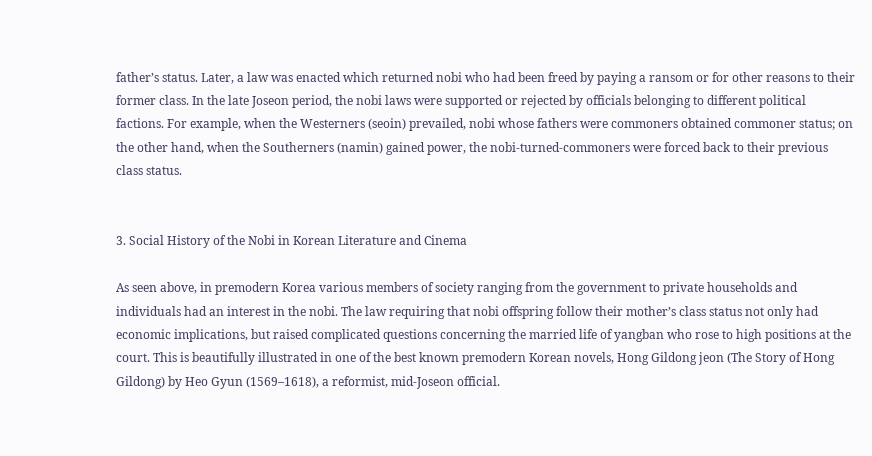father’s status. Later, a law was enacted which returned nobi who had been freed by paying a ransom or for other reasons to their former class. In the late Joseon period, the nobi laws were supported or rejected by officials belonging to different political factions. For example, when the Westerners (seoin) prevailed, nobi whose fathers were commoners obtained commoner status; on the other hand, when the Southerners (namin) gained power, the nobi-turned-commoners were forced back to their previous class status.


3. Social History of the Nobi in Korean Literature and Cinema

As seen above, in premodern Korea various members of society ranging from the government to private households and individuals had an interest in the nobi. The law requiring that nobi offspring follow their mother’s class status not only had economic implications, but raised complicated questions concerning the married life of yangban who rose to high positions at the court. This is beautifully illustrated in one of the best known premodern Korean novels, Hong Gildong jeon (The Story of Hong Gildong) by Heo Gyun (1569–1618), a reformist, mid-Joseon official.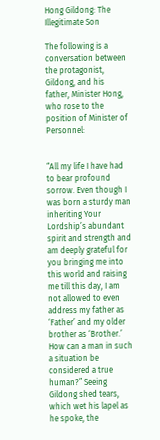Hong Gildong: The Illegitimate Son

The following is a conversation between the protagonist, Gildong, and his father, Minister Hong, who rose to the position of Minister of Personnel:


“All my life I have had to bear profound sorrow. Even though I was born a sturdy man inheriting Your Lordship’s abundant spirit and strength and am deeply grateful for you bringing me into this world and raising me till this day, I am not allowed to even address my father as ‘Father’ and my older brother as ‘Brother.’ How can a man in such a situation be considered a true human?” Seeing Gildong shed tears, which wet his lapel as he spoke, the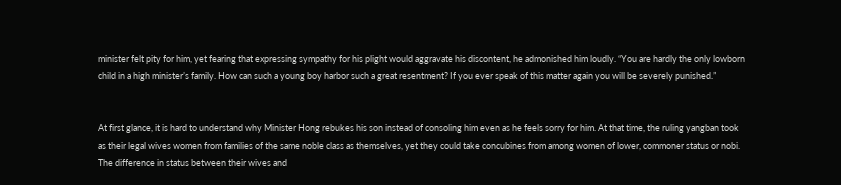minister felt pity for him, yet fearing that expressing sympathy for his plight would aggravate his discontent, he admonished him loudly. “You are hardly the only lowborn child in a high minister’s family. How can such a young boy harbor such a great resentment? If you ever speak of this matter again you will be severely punished.”


At first glance, it is hard to understand why Minister Hong rebukes his son instead of consoling him even as he feels sorry for him. At that time, the ruling yangban took as their legal wives women from families of the same noble class as themselves, yet they could take concubines from among women of lower, commoner status or nobi. The difference in status between their wives and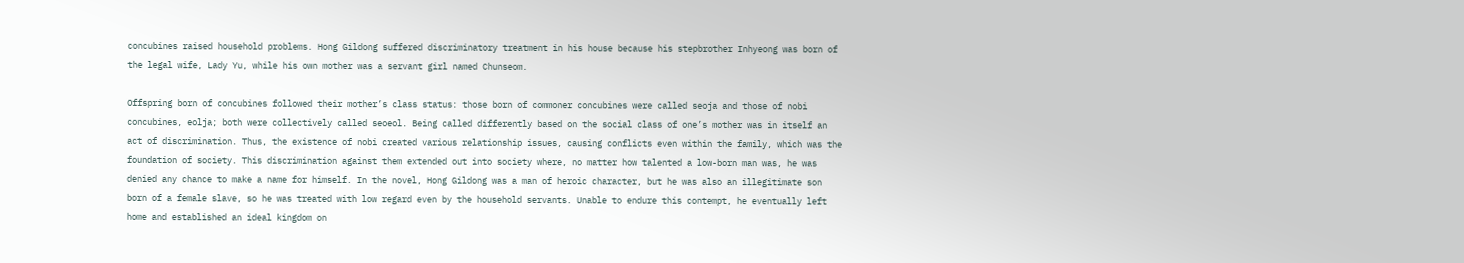concubines raised household problems. Hong Gildong suffered discriminatory treatment in his house because his stepbrother Inhyeong was born of the legal wife, Lady Yu, while his own mother was a servant girl named Chunseom.

Offspring born of concubines followed their mother’s class status: those born of commoner concubines were called seoja and those of nobi concubines, eolja; both were collectively called seoeol. Being called differently based on the social class of one’s mother was in itself an act of discrimination. Thus, the existence of nobi created various relationship issues, causing conflicts even within the family, which was the foundation of society. This discrimination against them extended out into society where, no matter how talented a low-born man was, he was denied any chance to make a name for himself. In the novel, Hong Gildong was a man of heroic character, but he was also an illegitimate son born of a female slave, so he was treated with low regard even by the household servants. Unable to endure this contempt, he eventually left home and established an ideal kingdom on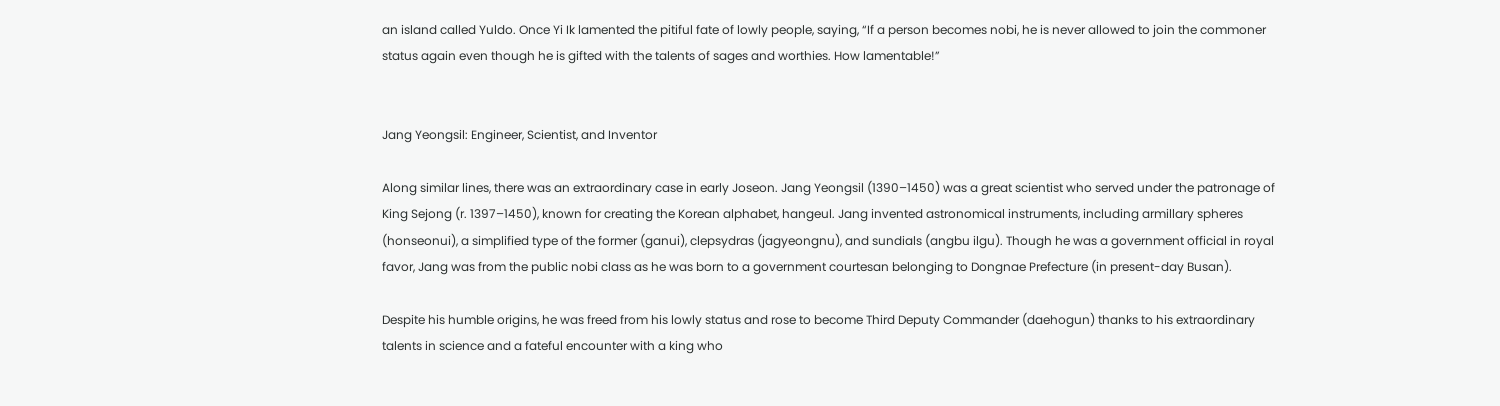an island called Yuldo. Once Yi Ik lamented the pitiful fate of lowly people, saying, “If a person becomes nobi, he is never allowed to join the commoner status again even though he is gifted with the talents of sages and worthies. How lamentable!”


Jang Yeongsil: Engineer, Scientist, and Inventor

Along similar lines, there was an extraordinary case in early Joseon. Jang Yeongsil (1390–1450) was a great scientist who served under the patronage of King Sejong (r. 1397–1450), known for creating the Korean alphabet, hangeul. Jang invented astronomical instruments, including armillary spheres (honseonui), a simplified type of the former (ganui), clepsydras (jagyeongnu), and sundials (angbu ilgu). Though he was a government official in royal favor, Jang was from the public nobi class as he was born to a government courtesan belonging to Dongnae Prefecture (in present-day Busan).

Despite his humble origins, he was freed from his lowly status and rose to become Third Deputy Commander (daehogun) thanks to his extraordinary talents in science and a fateful encounter with a king who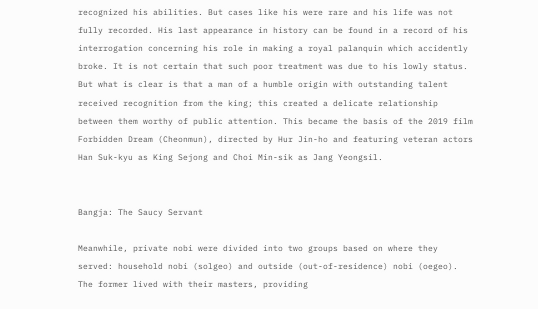recognized his abilities. But cases like his were rare and his life was not fully recorded. His last appearance in history can be found in a record of his interrogation concerning his role in making a royal palanquin which accidently broke. It is not certain that such poor treatment was due to his lowly status. But what is clear is that a man of a humble origin with outstanding talent received recognition from the king; this created a delicate relationship between them worthy of public attention. This became the basis of the 2019 film Forbidden Dream (Cheonmun), directed by Hur Jin-ho and featuring veteran actors Han Suk-kyu as King Sejong and Choi Min-sik as Jang Yeongsil.


Bangja: The Saucy Servant

Meanwhile, private nobi were divided into two groups based on where they served: household nobi (solgeo) and outside (out-of-residence) nobi (oegeo). The former lived with their masters, providing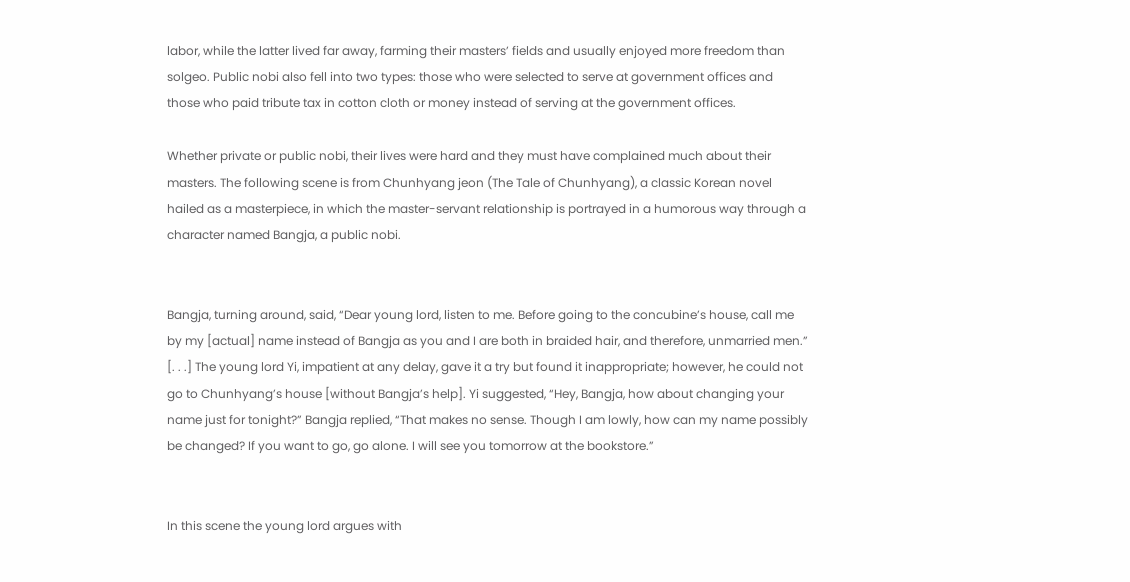labor, while the latter lived far away, farming their masters’ fields and usually enjoyed more freedom than solgeo. Public nobi also fell into two types: those who were selected to serve at government offices and those who paid tribute tax in cotton cloth or money instead of serving at the government offices.

Whether private or public nobi, their lives were hard and they must have complained much about their masters. The following scene is from Chunhyang jeon (The Tale of Chunhyang), a classic Korean novel hailed as a masterpiece, in which the master-servant relationship is portrayed in a humorous way through a character named Bangja, a public nobi.


Bangja, turning around, said, “Dear young lord, listen to me. Before going to the concubine’s house, call me by my [actual] name instead of Bangja as you and I are both in braided hair, and therefore, unmarried men.” [. . .] The young lord Yi, impatient at any delay, gave it a try but found it inappropriate; however, he could not go to Chunhyang’s house [without Bangja’s help]. Yi suggested, “Hey, Bangja, how about changing your name just for tonight?” Bangja replied, “That makes no sense. Though I am lowly, how can my name possibly be changed? If you want to go, go alone. I will see you tomorrow at the bookstore.”


In this scene the young lord argues with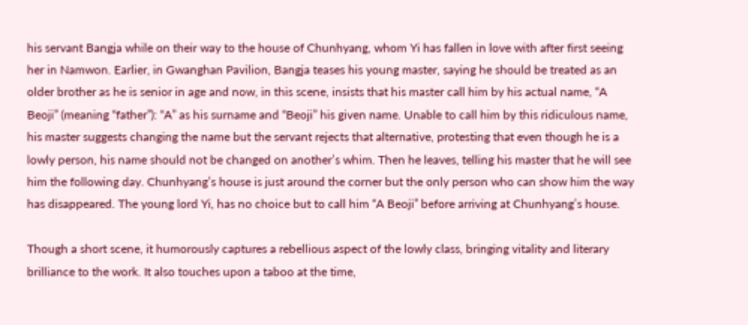his servant Bangja while on their way to the house of Chunhyang, whom Yi has fallen in love with after first seeing her in Namwon. Earlier, in Gwanghan Pavilion, Bangja teases his young master, saying he should be treated as an older brother as he is senior in age and now, in this scene, insists that his master call him by his actual name, “A Beoji” (meaning “father”): “A” as his surname and “Beoji” his given name. Unable to call him by this ridiculous name, his master suggests changing the name but the servant rejects that alternative, protesting that even though he is a lowly person, his name should not be changed on another’s whim. Then he leaves, telling his master that he will see him the following day. Chunhyang’s house is just around the corner but the only person who can show him the way has disappeared. The young lord Yi, has no choice but to call him “A Beoji” before arriving at Chunhyang’s house.

Though a short scene, it humorously captures a rebellious aspect of the lowly class, bringing vitality and literary brilliance to the work. It also touches upon a taboo at the time,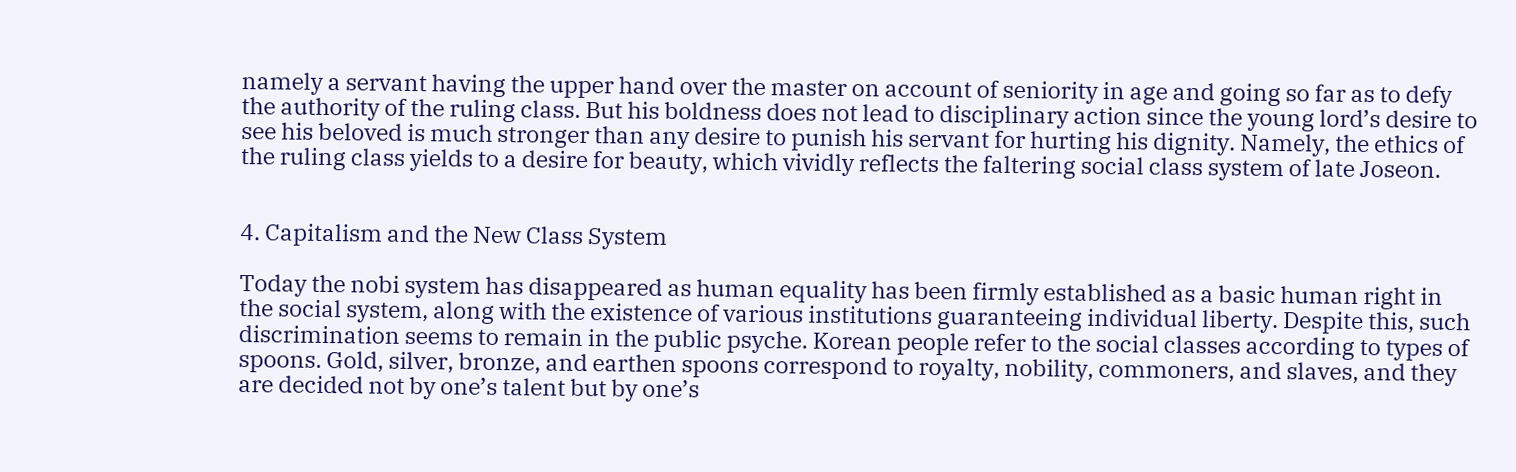namely a servant having the upper hand over the master on account of seniority in age and going so far as to defy the authority of the ruling class. But his boldness does not lead to disciplinary action since the young lord’s desire to see his beloved is much stronger than any desire to punish his servant for hurting his dignity. Namely, the ethics of the ruling class yields to a desire for beauty, which vividly reflects the faltering social class system of late Joseon.


4. Capitalism and the New Class System

Today the nobi system has disappeared as human equality has been firmly established as a basic human right in the social system, along with the existence of various institutions guaranteeing individual liberty. Despite this, such discrimination seems to remain in the public psyche. Korean people refer to the social classes according to types of spoons. Gold, silver, bronze, and earthen spoons correspond to royalty, nobility, commoners, and slaves, and they are decided not by one’s talent but by one’s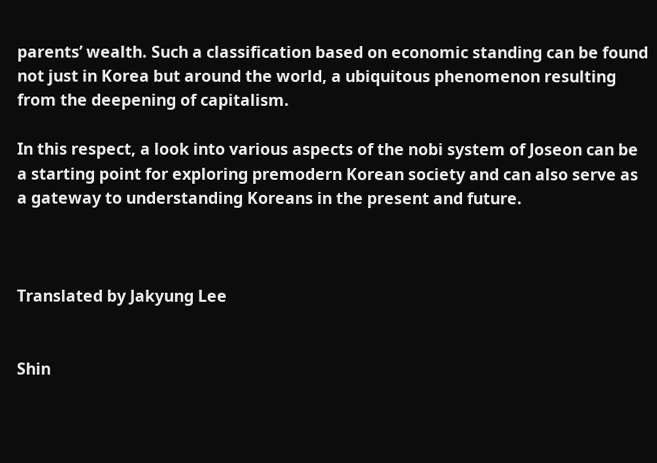parents’ wealth. Such a classification based on economic standing can be found not just in Korea but around the world, a ubiquitous phenomenon resulting from the deepening of capitalism.

In this respect, a look into various aspects of the nobi system of Joseon can be a starting point for exploring premodern Korean society and can also serve as a gateway to understanding Koreans in the present and future.



Translated by Jakyung Lee


Shin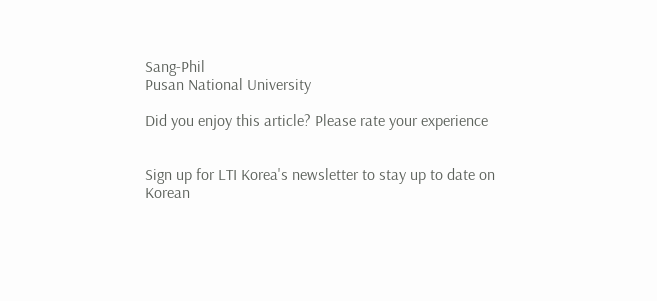Sang-Phil
Pusan National University

Did you enjoy this article? Please rate your experience


Sign up for LTI Korea's newsletter to stay up to date on Korean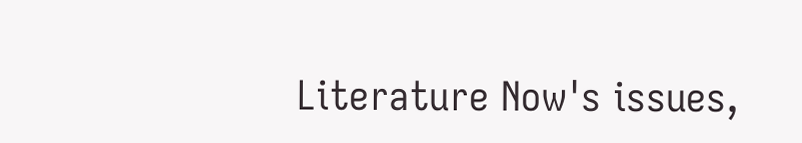Literature Now's issues,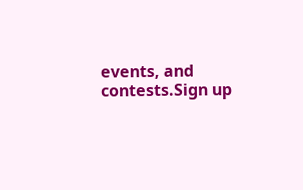events, and contests.Sign up